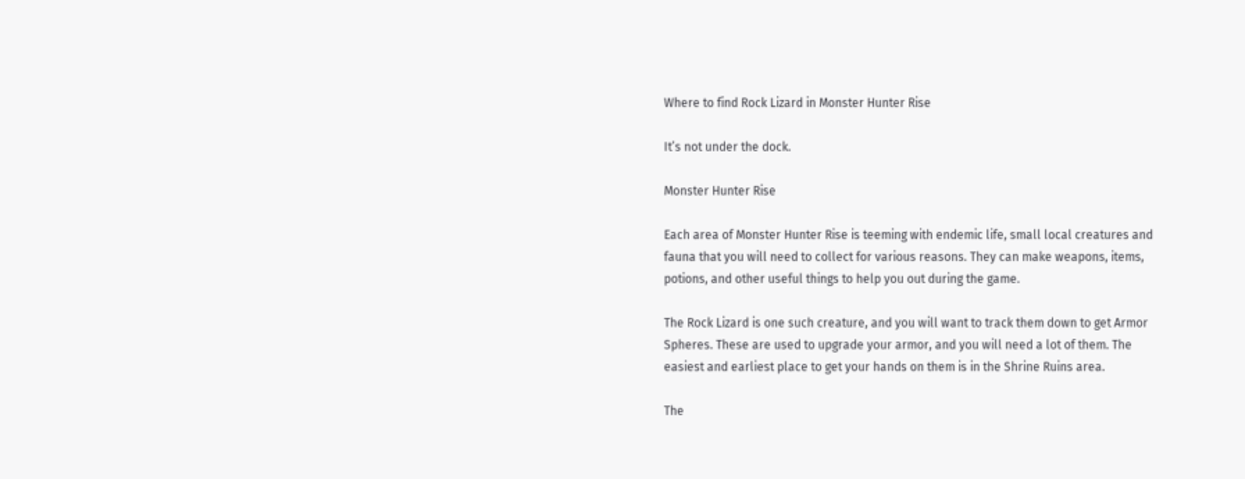Where to find Rock Lizard in Monster Hunter Rise

It’s not under the dock.

Monster Hunter Rise

Each area of Monster Hunter Rise is teeming with endemic life, small local creatures and fauna that you will need to collect for various reasons. They can make weapons, items, potions, and other useful things to help you out during the game.

The Rock Lizard is one such creature, and you will want to track them down to get Armor Spheres. These are used to upgrade your armor, and you will need a lot of them. The easiest and earliest place to get your hands on them is in the Shrine Ruins area.

The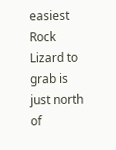easiest Rock Lizard to grab is just north of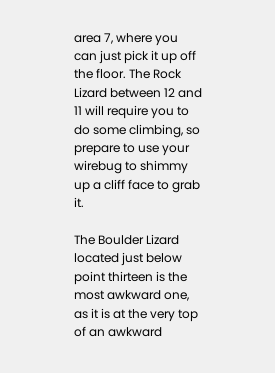area 7, where you can just pick it up off the floor. The Rock Lizard between 12 and 11 will require you to do some climbing, so prepare to use your wirebug to shimmy up a cliff face to grab it.

The Boulder Lizard located just below point thirteen is the most awkward one, as it is at the very top of an awkward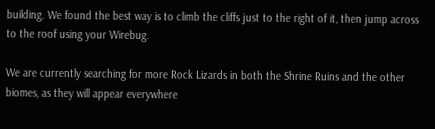building. We found the best way is to climb the cliffs just to the right of it, then jump across to the roof using your Wirebug.

We are currently searching for more Rock Lizards in both the Shrine Ruins and the other biomes, as they will appear everywhere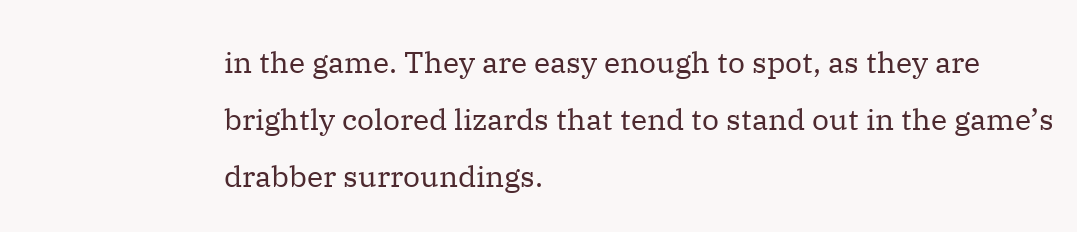in the game. They are easy enough to spot, as they are brightly colored lizards that tend to stand out in the game’s drabber surroundings.